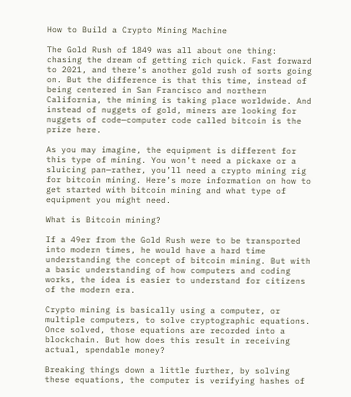How to Build a Crypto Mining Machine

The Gold Rush of 1849 was all about one thing: chasing the dream of getting rich quick. Fast forward to 2021, and there’s another gold rush of sorts going on. But the difference is that this time, instead of being centered in San Francisco and northern California, the mining is taking place worldwide. And instead of nuggets of gold, miners are looking for nuggets of code—computer code called bitcoin is the prize here.

As you may imagine, the equipment is different for this type of mining. You won’t need a pickaxe or a sluicing pan—rather, you’ll need a crypto mining rig for bitcoin mining. Here’s more information on how to get started with bitcoin mining and what type of equipment you might need.

What is Bitcoin mining?

If a 49er from the Gold Rush were to be transported into modern times, he would have a hard time understanding the concept of bitcoin mining. But with a basic understanding of how computers and coding works, the idea is easier to understand for citizens of the modern era.

Crypto mining is basically using a computer, or multiple computers, to solve cryptographic equations. Once solved, those equations are recorded into a blockchain. But how does this result in receiving actual, spendable money?

Breaking things down a little further, by solving these equations, the computer is verifying hashes of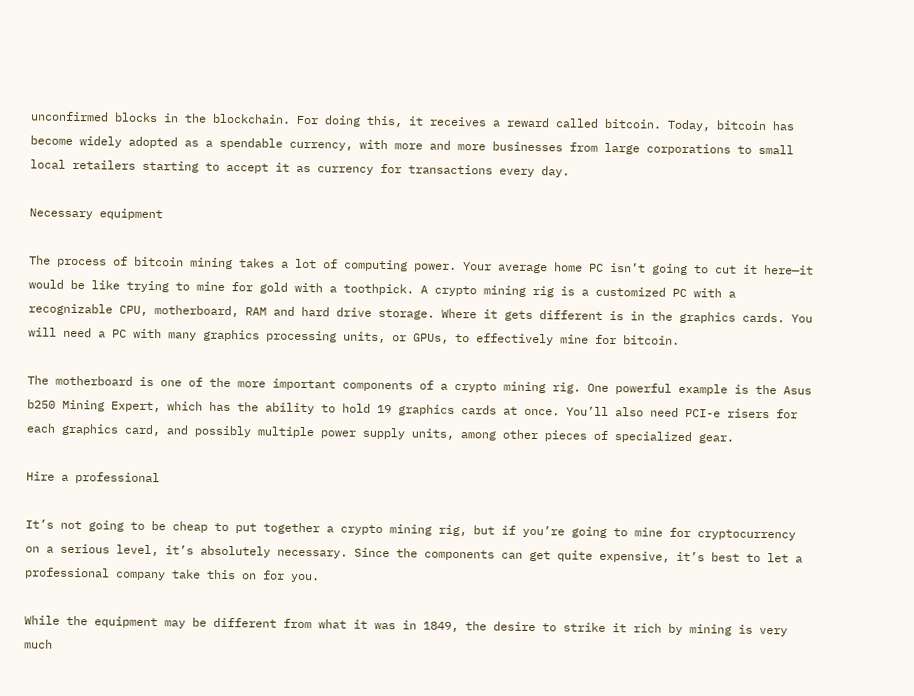unconfirmed blocks in the blockchain. For doing this, it receives a reward called bitcoin. Today, bitcoin has become widely adopted as a spendable currency, with more and more businesses from large corporations to small local retailers starting to accept it as currency for transactions every day.

Necessary equipment

The process of bitcoin mining takes a lot of computing power. Your average home PC isn’t going to cut it here—it would be like trying to mine for gold with a toothpick. A crypto mining rig is a customized PC with a recognizable CPU, motherboard, RAM and hard drive storage. Where it gets different is in the graphics cards. You will need a PC with many graphics processing units, or GPUs, to effectively mine for bitcoin.

The motherboard is one of the more important components of a crypto mining rig. One powerful example is the Asus b250 Mining Expert, which has the ability to hold 19 graphics cards at once. You’ll also need PCI-e risers for each graphics card, and possibly multiple power supply units, among other pieces of specialized gear.

Hire a professional

It’s not going to be cheap to put together a crypto mining rig, but if you’re going to mine for cryptocurrency on a serious level, it’s absolutely necessary. Since the components can get quite expensive, it’s best to let a professional company take this on for you.

While the equipment may be different from what it was in 1849, the desire to strike it rich by mining is very much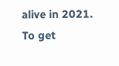alive in 2021. To get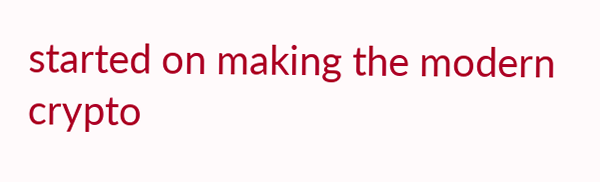started on making the modern crypto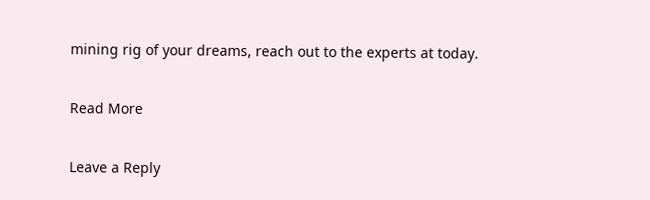mining rig of your dreams, reach out to the experts at today.

Read More

Leave a Reply